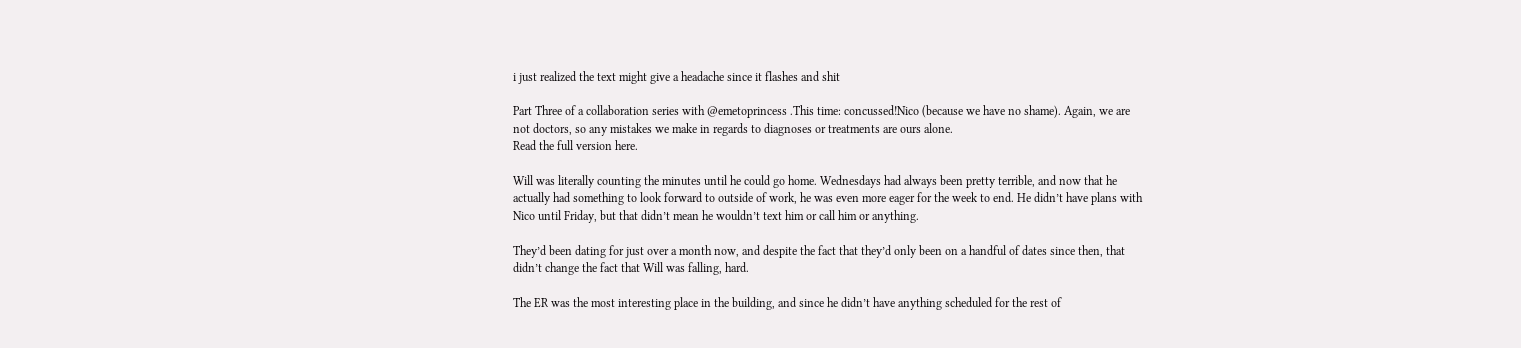i just realized the text might give a headache since it flashes and shit

Part Three of a collaboration series with @emetoprincess .This time: concussed!Nico (because we have no shame). Again, we are not doctors, so any mistakes we make in regards to diagnoses or treatments are ours alone.
Read the full version here.

Will was literally counting the minutes until he could go home. Wednesdays had always been pretty terrible, and now that he actually had something to look forward to outside of work, he was even more eager for the week to end. He didn’t have plans with Nico until Friday, but that didn’t mean he wouldn’t text him or call him or anything.

They’d been dating for just over a month now, and despite the fact that they’d only been on a handful of dates since then, that didn’t change the fact that Will was falling, hard.

The ER was the most interesting place in the building, and since he didn’t have anything scheduled for the rest of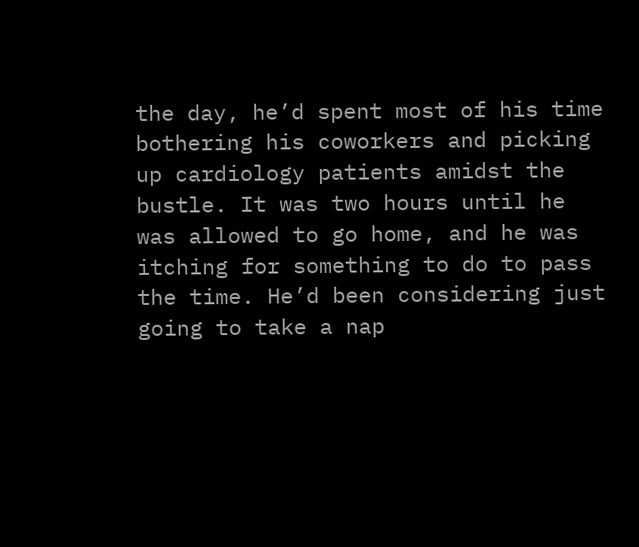the day, he’d spent most of his time bothering his coworkers and picking up cardiology patients amidst the bustle. It was two hours until he was allowed to go home, and he was itching for something to do to pass the time. He’d been considering just going to take a nap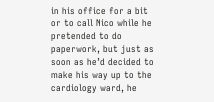in his office for a bit or to call Nico while he pretended to do paperwork, but just as soon as he’d decided to make his way up to the cardiology ward, he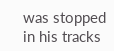was stopped in his tracks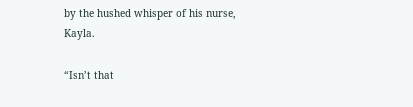by the hushed whisper of his nurse, Kayla.

“Isn’t that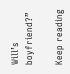Will’s boyfriend?”

Keep reading